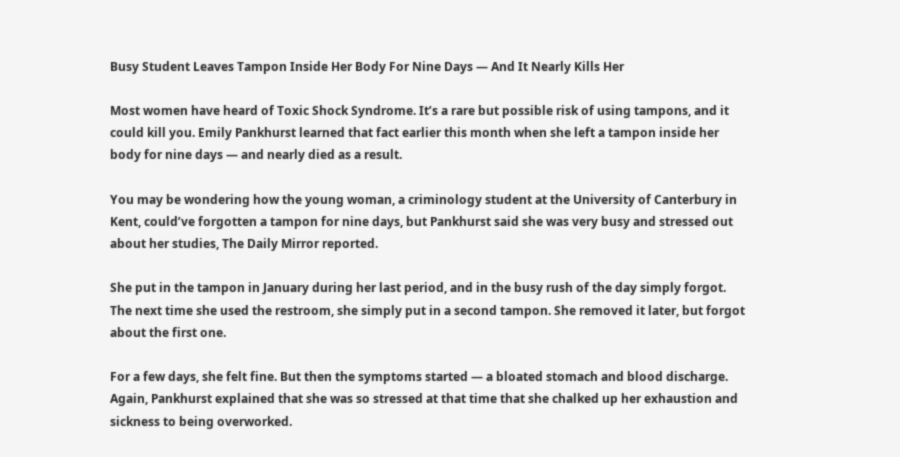Busy Student Leaves Tampon Inside Her Body For Nine Days — And It Nearly Kills Her

Most women have heard of Toxic Shock Syndrome. It’s a rare but possible risk of using tampons, and it could kill you. Emily Pankhurst learned that fact earlier this month when she left a tampon inside her body for nine days — and nearly died as a result.

You may be wondering how the young woman, a criminology student at the University of Canterbury in Kent, could’ve forgotten a tampon for nine days, but Pankhurst said she was very busy and stressed out about her studies, The Daily Mirror reported.

She put in the tampon in January during her last period, and in the busy rush of the day simply forgot. The next time she used the restroom, she simply put in a second tampon. She removed it later, but forgot about the first one.

For a few days, she felt fine. But then the symptoms started — a bloated stomach and blood discharge. Again, Pankhurst explained that she was so stressed at that time that she chalked up her exhaustion and sickness to being overworked.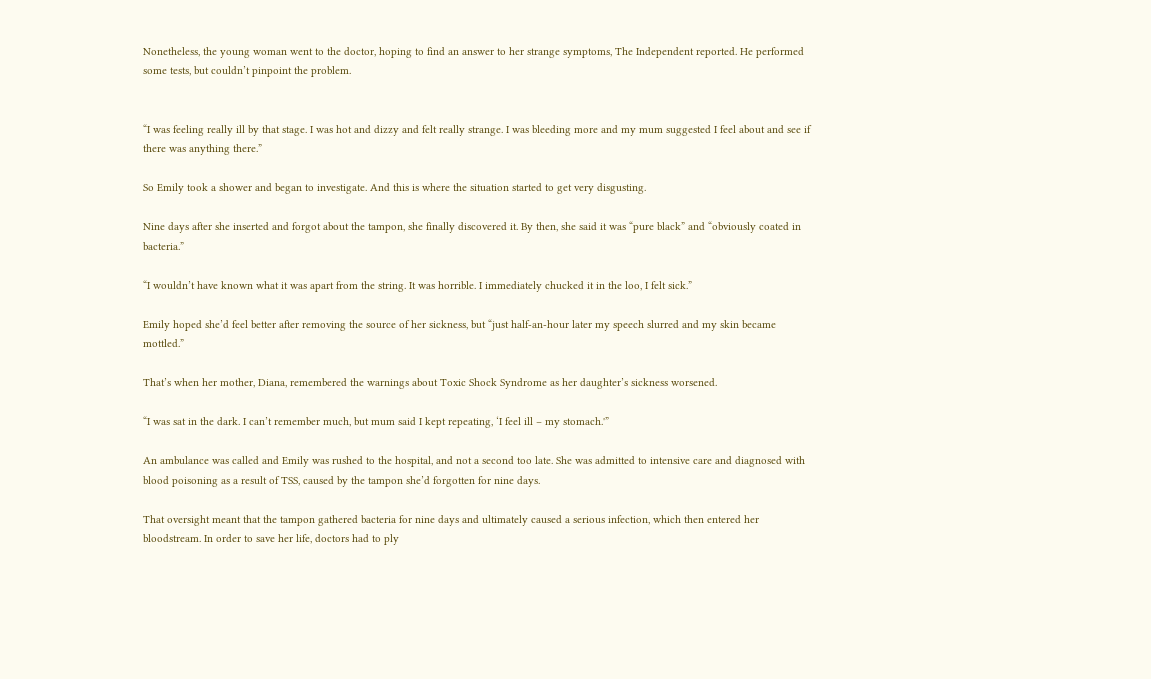Nonetheless, the young woman went to the doctor, hoping to find an answer to her strange symptoms, The Independent reported. He performed some tests, but couldn’t pinpoint the problem.


“I was feeling really ill by that stage. I was hot and dizzy and felt really strange. I was bleeding more and my mum suggested I feel about and see if there was anything there.”

So Emily took a shower and began to investigate. And this is where the situation started to get very disgusting.

Nine days after she inserted and forgot about the tampon, she finally discovered it. By then, she said it was “pure black” and “obviously coated in bacteria.”

“I wouldn’t have known what it was apart from the string. It was horrible. I immediately chucked it in the loo, I felt sick.”

Emily hoped she’d feel better after removing the source of her sickness, but “just half-an-hour later my speech slurred and my skin became mottled.”

That’s when her mother, Diana, remembered the warnings about Toxic Shock Syndrome as her daughter’s sickness worsened.

“I was sat in the dark. I can’t remember much, but mum said I kept repeating, ‘I feel ill – my stomach.'”

An ambulance was called and Emily was rushed to the hospital, and not a second too late. She was admitted to intensive care and diagnosed with blood poisoning as a result of TSS, caused by the tampon she’d forgotten for nine days.

That oversight meant that the tampon gathered bacteria for nine days and ultimately caused a serious infection, which then entered her bloodstream. In order to save her life, doctors had to ply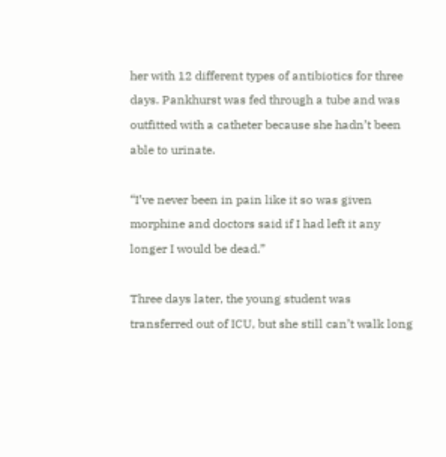her with 12 different types of antibiotics for three days. Pankhurst was fed through a tube and was outfitted with a catheter because she hadn’t been able to urinate.

“I’ve never been in pain like it so was given morphine and doctors said if I had left it any longer I would be dead.”

Three days later, the young student was transferred out of ICU, but she still can’t walk long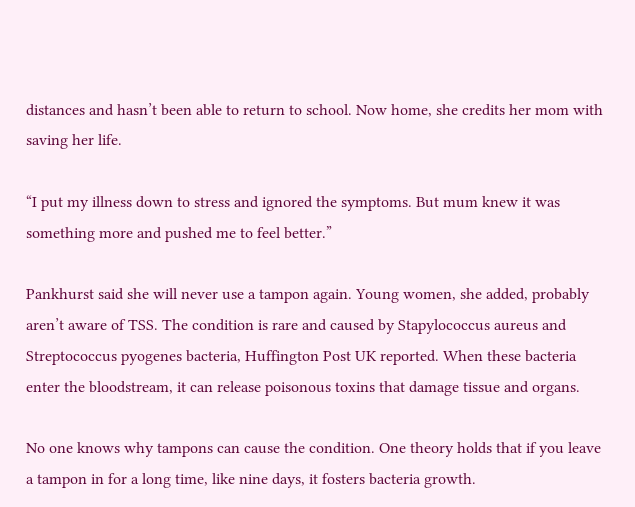distances and hasn’t been able to return to school. Now home, she credits her mom with saving her life.

“I put my illness down to stress and ignored the symptoms. But mum knew it was something more and pushed me to feel better.”

Pankhurst said she will never use a tampon again. Young women, she added, probably aren’t aware of TSS. The condition is rare and caused by Stapylococcus aureus and Streptococcus pyogenes bacteria, Huffington Post UK reported. When these bacteria enter the bloodstream, it can release poisonous toxins that damage tissue and organs.

No one knows why tampons can cause the condition. One theory holds that if you leave a tampon in for a long time, like nine days, it fosters bacteria growth.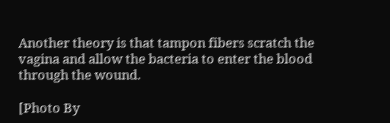Another theory is that tampon fibers scratch the vagina and allow the bacteria to enter the blood through the wound.

[Photo By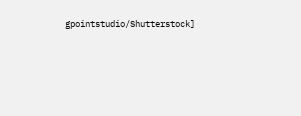gpointstudio/Shutterstock]